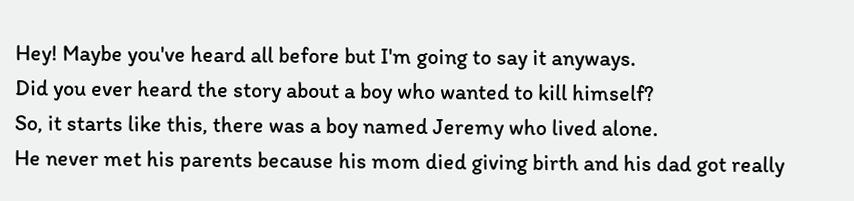Hey! Maybe you've heard all before but I'm going to say it anyways.
Did you ever heard the story about a boy who wanted to kill himself?
So, it starts like this, there was a boy named Jeremy who lived alone.
He never met his parents because his mom died giving birth and his dad got really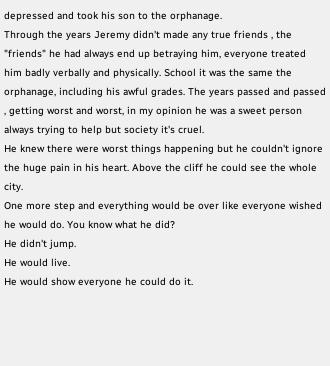depressed and took his son to the orphanage.
Through the years Jeremy didn't made any true friends , the "friends" he had always end up betraying him, everyone treated him badly verbally and physically. School it was the same the orphanage, including his awful grades. The years passed and passed , getting worst and worst, in my opinion he was a sweet person always trying to help but society it's cruel.
He knew there were worst things happening but he couldn't ignore the huge pain in his heart. Above the cliff he could see the whole city.
One more step and everything would be over like everyone wished he would do. You know what he did?
He didn't jump.
He would live.
He would show everyone he could do it.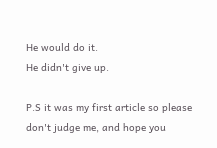He would do it.
He didn't give up.

P.S it was my first article so please don't judge me, and hope you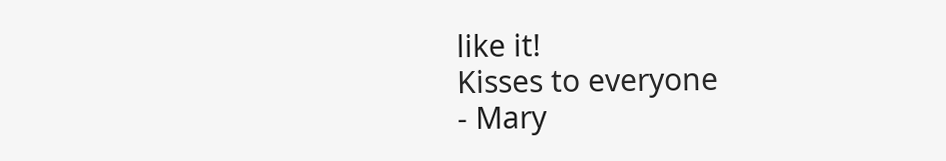like it!
Kisses to everyone
- Mary